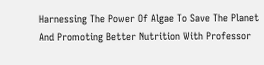Harnessing The Power Of Algae To Save The Planet And Promoting Better Nutrition With Professor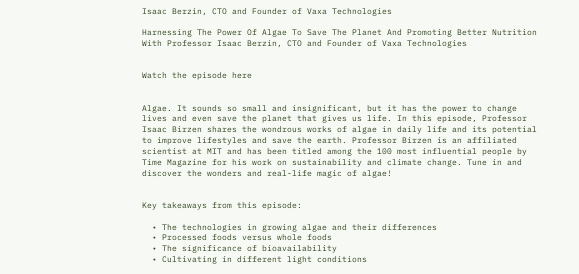Isaac Berzin, CTO and Founder of Vaxa Technologies

Harnessing The Power Of Algae To Save The Planet And Promoting Better Nutrition With Professor Isaac Berzin, CTO and Founder of Vaxa Technologies


Watch the episode here


Algae. It sounds so small and insignificant, but it has the power to change lives and even save the planet that gives us life. In this episode, Professor Isaac Birzen shares the wondrous works of algae in daily life and its potential to improve lifestyles and save the earth. Professor Birzen is an affiliated scientist at MIT and has been titled among the 100 most influential people by Time Magazine for his work on sustainability and climate change. Tune in and discover the wonders and real-life magic of algae!


Key takeaways from this episode:

  • The technologies in growing algae and their differences
  • Processed foods versus whole foods
  • The significance of bioavailability
  • Cultivating in different light conditions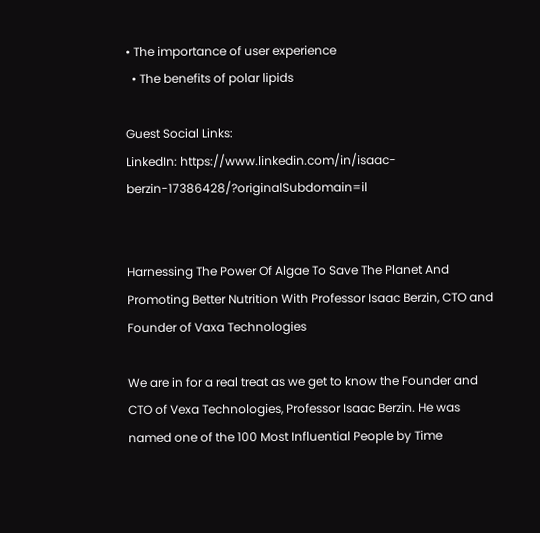• The importance of user experience
  • The benefits of polar lipids

Guest Social Links:
LinkedIn: https://www.linkedin.com/in/isaac-berzin-17386428/?originalSubdomain=il


Harnessing The Power Of Algae To Save The Planet And Promoting Better Nutrition With Professor Isaac Berzin, CTO and Founder of Vaxa Technologies

We are in for a real treat as we get to know the Founder and CTO of Vexa Technologies, Professor Isaac Berzin. He was named one of the 100 Most Influential People by Time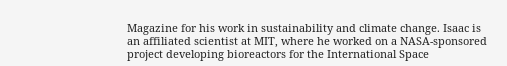Magazine for his work in sustainability and climate change. Isaac is an affiliated scientist at MIT, where he worked on a NASA-sponsored project developing bioreactors for the International Space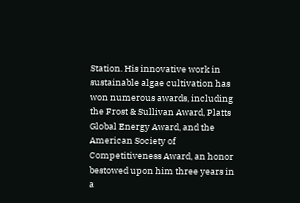Station. His innovative work in sustainable algae cultivation has won numerous awards, including the Frost & Sullivan Award, Platts Global Energy Award, and the American Society of Competitiveness Award, an honor bestowed upon him three years in a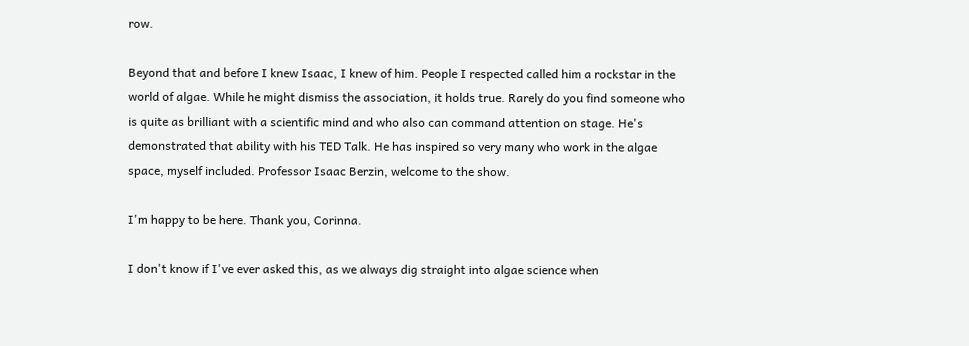row.

Beyond that and before I knew Isaac, I knew of him. People I respected called him a rockstar in the world of algae. While he might dismiss the association, it holds true. Rarely do you find someone who is quite as brilliant with a scientific mind and who also can command attention on stage. He's demonstrated that ability with his TED Talk. He has inspired so very many who work in the algae space, myself included. Professor Isaac Berzin, welcome to the show.

I'm happy to be here. Thank you, Corinna.

I don't know if I've ever asked this, as we always dig straight into algae science when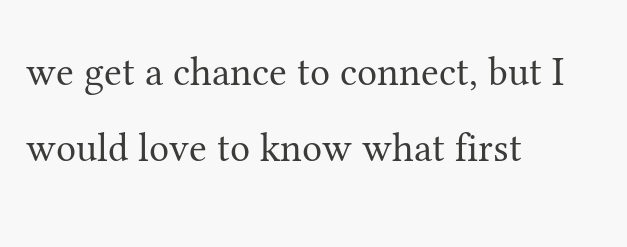we get a chance to connect, but I would love to know what first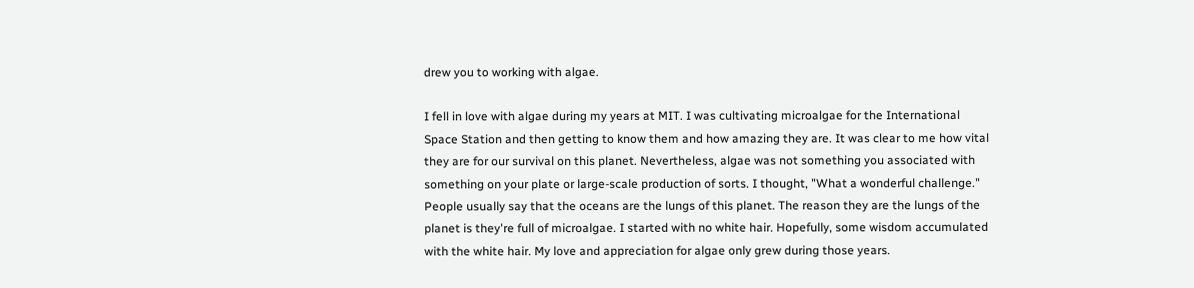drew you to working with algae.

I fell in love with algae during my years at MIT. I was cultivating microalgae for the International Space Station and then getting to know them and how amazing they are. It was clear to me how vital they are for our survival on this planet. Nevertheless, algae was not something you associated with something on your plate or large-scale production of sorts. I thought, "What a wonderful challenge." People usually say that the oceans are the lungs of this planet. The reason they are the lungs of the planet is they're full of microalgae. I started with no white hair. Hopefully, some wisdom accumulated with the white hair. My love and appreciation for algae only grew during those years.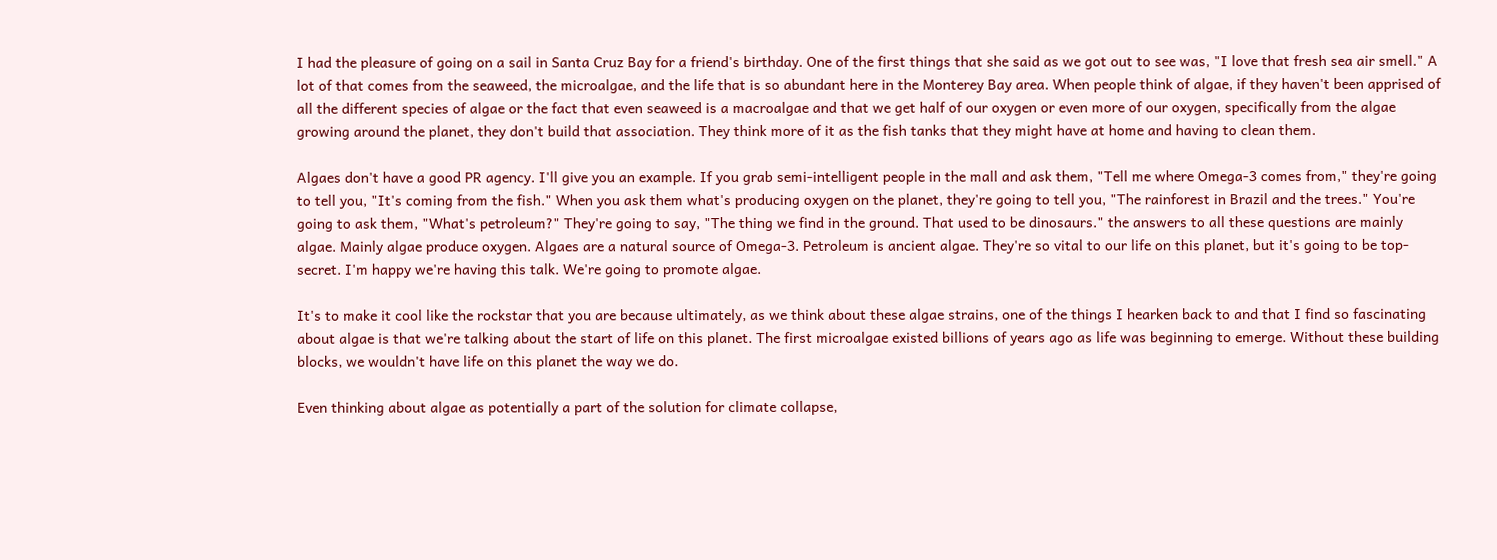I had the pleasure of going on a sail in Santa Cruz Bay for a friend's birthday. One of the first things that she said as we got out to see was, "I love that fresh sea air smell." A lot of that comes from the seaweed, the microalgae, and the life that is so abundant here in the Monterey Bay area. When people think of algae, if they haven't been apprised of all the different species of algae or the fact that even seaweed is a macroalgae and that we get half of our oxygen or even more of our oxygen, specifically from the algae growing around the planet, they don't build that association. They think more of it as the fish tanks that they might have at home and having to clean them.

Algaes don't have a good PR agency. I'll give you an example. If you grab semi-intelligent people in the mall and ask them, "Tell me where Omega-3 comes from," they're going to tell you, "It's coming from the fish." When you ask them what's producing oxygen on the planet, they're going to tell you, "The rainforest in Brazil and the trees." You're going to ask them, "What's petroleum?" They're going to say, "The thing we find in the ground. That used to be dinosaurs." the answers to all these questions are mainly algae. Mainly algae produce oxygen. Algaes are a natural source of Omega-3. Petroleum is ancient algae. They're so vital to our life on this planet, but it's going to be top-secret. I'm happy we're having this talk. We're going to promote algae.

It's to make it cool like the rockstar that you are because ultimately, as we think about these algae strains, one of the things I hearken back to and that I find so fascinating about algae is that we're talking about the start of life on this planet. The first microalgae existed billions of years ago as life was beginning to emerge. Without these building blocks, we wouldn't have life on this planet the way we do.

Even thinking about algae as potentially a part of the solution for climate collapse,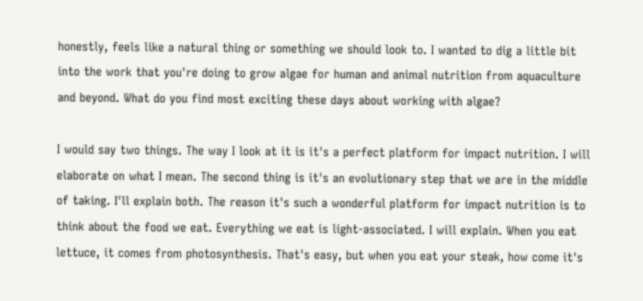honestly, feels like a natural thing or something we should look to. I wanted to dig a little bit into the work that you're doing to grow algae for human and animal nutrition from aquaculture and beyond. What do you find most exciting these days about working with algae?

I would say two things. The way I look at it is it's a perfect platform for impact nutrition. I will elaborate on what I mean. The second thing is it's an evolutionary step that we are in the middle of taking. I'll explain both. The reason it's such a wonderful platform for impact nutrition is to think about the food we eat. Everything we eat is light-associated. I will explain. When you eat lettuce, it comes from photosynthesis. That's easy, but when you eat your steak, how come it's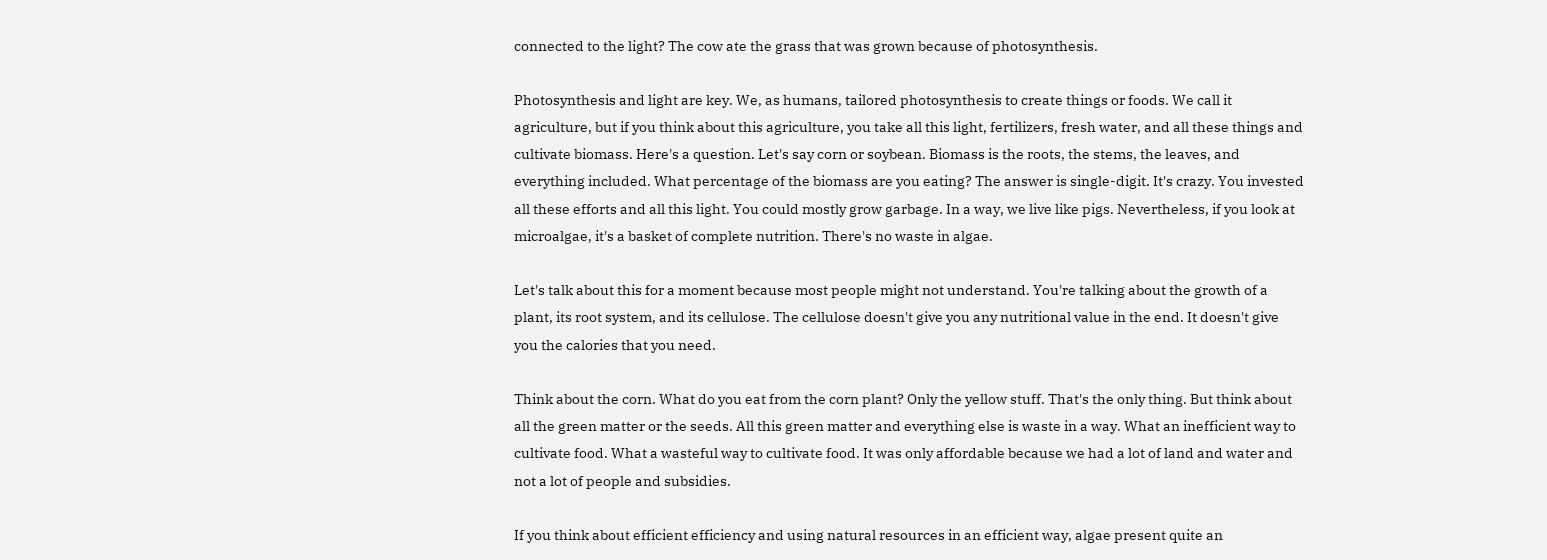connected to the light? The cow ate the grass that was grown because of photosynthesis.

Photosynthesis and light are key. We, as humans, tailored photosynthesis to create things or foods. We call it agriculture, but if you think about this agriculture, you take all this light, fertilizers, fresh water, and all these things and cultivate biomass. Here's a question. Let's say corn or soybean. Biomass is the roots, the stems, the leaves, and everything included. What percentage of the biomass are you eating? The answer is single-digit. It's crazy. You invested all these efforts and all this light. You could mostly grow garbage. In a way, we live like pigs. Nevertheless, if you look at microalgae, it's a basket of complete nutrition. There's no waste in algae.

Let's talk about this for a moment because most people might not understand. You're talking about the growth of a plant, its root system, and its cellulose. The cellulose doesn't give you any nutritional value in the end. It doesn't give you the calories that you need.

Think about the corn. What do you eat from the corn plant? Only the yellow stuff. That's the only thing. But think about all the green matter or the seeds. All this green matter and everything else is waste in a way. What an inefficient way to cultivate food. What a wasteful way to cultivate food. It was only affordable because we had a lot of land and water and not a lot of people and subsidies.

If you think about efficient efficiency and using natural resources in an efficient way, algae present quite an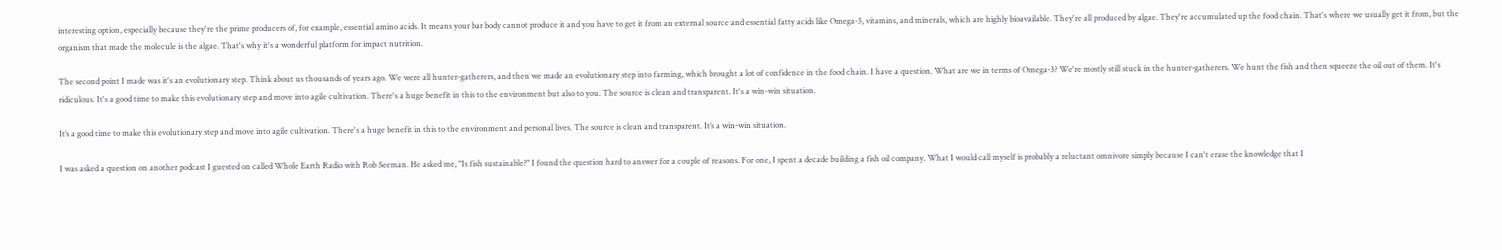interesting option, especially because they're the prime producers of, for example, essential amino acids. It means your bar body cannot produce it and you have to get it from an external source and essential fatty acids like Omega-3, vitamins, and minerals, which are highly bioavailable. They're all produced by algae. They're accumulated up the food chain. That's where we usually get it from, but the organism that made the molecule is the algae. That's why it's a wonderful platform for impact nutrition.

The second point I made was it's an evolutionary step. Think about us thousands of years ago. We were all hunter-gatherers, and then we made an evolutionary step into farming, which brought a lot of confidence in the food chain. I have a question. What are we in terms of Omega-3? We're mostly still stuck in the hunter-gatherers. We hunt the fish and then squeeze the oil out of them. It's ridiculous. It's a good time to make this evolutionary step and move into agile cultivation. There's a huge benefit in this to the environment but also to you. The source is clean and transparent. It's a win-win situation.

It’s a good time to make this evolutionary step and move into agile cultivation. There's a huge benefit in this to the environment and personal lives. The source is clean and transparent. It’s a win-win situation.

I was asked a question on another podcast I guested on called Whole Earth Radio with Rob Seeman. He asked me, "Is fish sustainable?" I found the question hard to answer for a couple of reasons. For one, I spent a decade building a fish oil company. What I would call myself is probably a reluctant omnivore simply because I can't erase the knowledge that I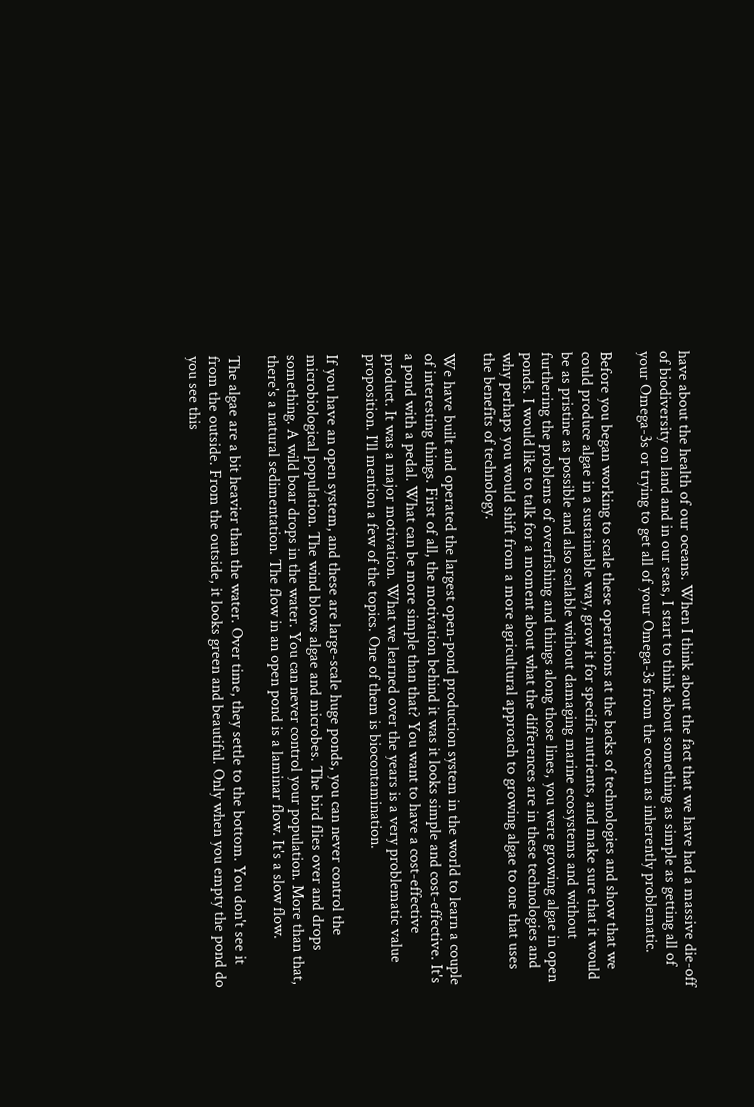have about the health of our oceans. When I think about the fact that we have had a massive die-off of biodiversity on land and in our seas, I start to think about something as simple as getting all of your Omega-3s or trying to get all of your Omega-3s from the ocean as inherently problematic.

Before you began working to scale these operations at the backs of technologies and show that we could produce algae in a sustainable way, grow it for specific nutrients, and make sure that it would be as pristine as possible and also scalable without damaging marine ecosystems and without furthering the problems of overfishing and things along those lines, you were growing algae in open ponds. I would like to talk for a moment about what the differences are in these technologies and why perhaps you would shift from a more agricultural approach to growing algae to one that uses the benefits of technology.

We have built and operated the largest open-pond production system in the world to learn a couple of interesting things. First of all, the motivation behind it was it looks simple and cost-effective. It's a pond with a pedal. What can be more simple than that? You want to have a cost-effective product. It was a major motivation. What we learned over the years is a very problematic value proposition. I'll mention a few of the topics. One of them is biocontamination.

If you have an open system, and these are large-scale huge ponds, you can never control the microbiological population. The wind blows algae and microbes. The bird flies over and drops something. A wild boar drops in the water. You can never control your population. More than that, there's a natural sedimentation. The flow in an open pond is a laminar flow. It's a slow flow.

The algae are a bit heavier than the water. Over time, they settle to the bottom. You don't see it from the outside. From the outside, it looks green and beautiful. Only when you empty the pond do you see this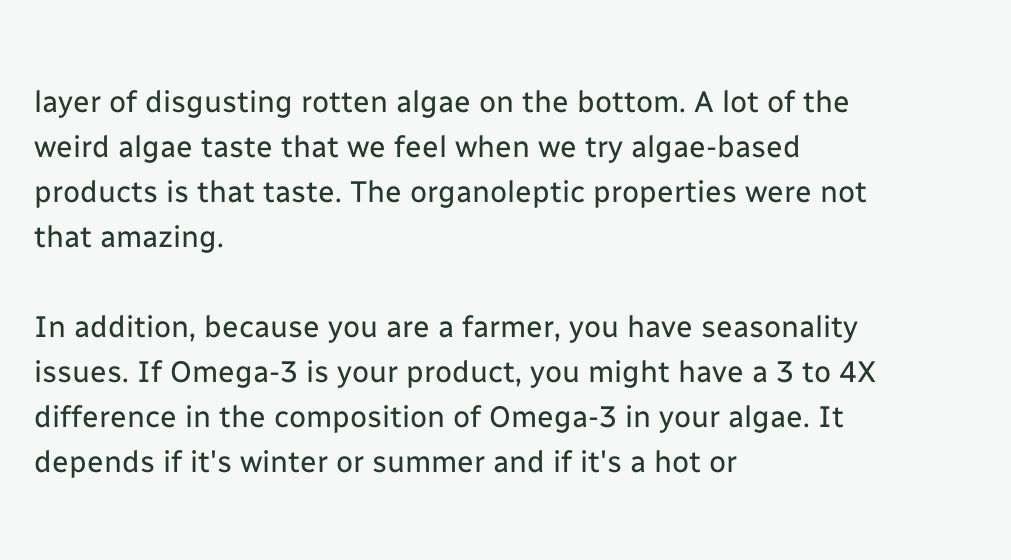layer of disgusting rotten algae on the bottom. A lot of the weird algae taste that we feel when we try algae-based products is that taste. The organoleptic properties were not that amazing.

In addition, because you are a farmer, you have seasonality issues. If Omega-3 is your product, you might have a 3 to 4X difference in the composition of Omega-3 in your algae. It depends if it's winter or summer and if it's a hot or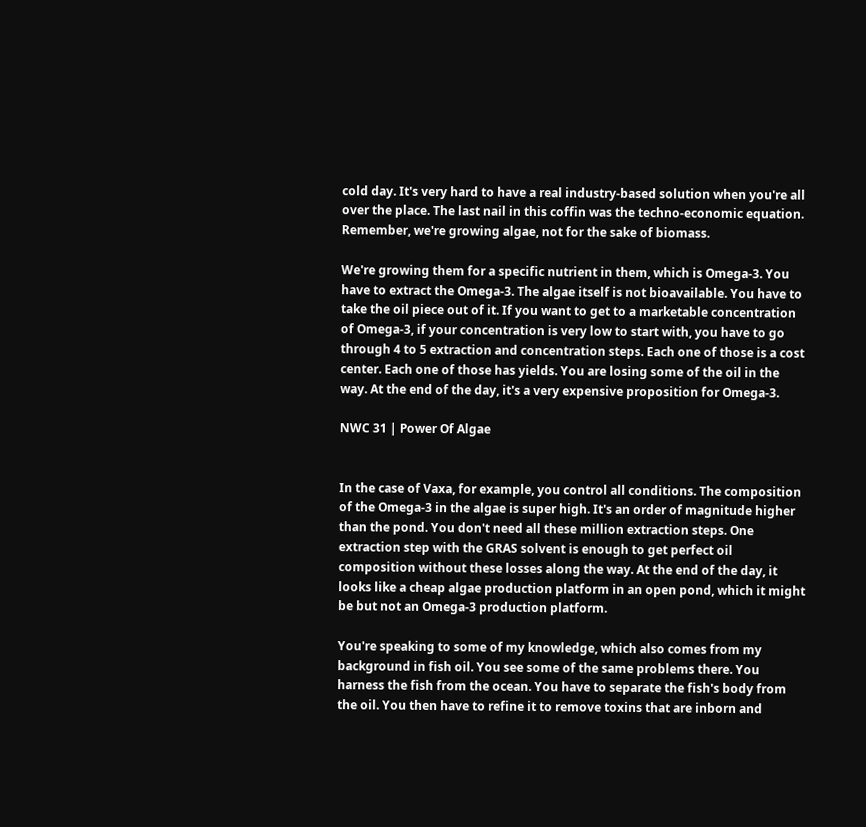cold day. It's very hard to have a real industry-based solution when you're all over the place. The last nail in this coffin was the techno-economic equation. Remember, we're growing algae, not for the sake of biomass.

We're growing them for a specific nutrient in them, which is Omega-3. You have to extract the Omega-3. The algae itself is not bioavailable. You have to take the oil piece out of it. If you want to get to a marketable concentration of Omega-3, if your concentration is very low to start with, you have to go through 4 to 5 extraction and concentration steps. Each one of those is a cost center. Each one of those has yields. You are losing some of the oil in the way. At the end of the day, it's a very expensive proposition for Omega-3.

NWC 31 | Power Of Algae


In the case of Vaxa, for example, you control all conditions. The composition of the Omega-3 in the algae is super high. It's an order of magnitude higher than the pond. You don't need all these million extraction steps. One extraction step with the GRAS solvent is enough to get perfect oil composition without these losses along the way. At the end of the day, it looks like a cheap algae production platform in an open pond, which it might be but not an Omega-3 production platform.

You're speaking to some of my knowledge, which also comes from my background in fish oil. You see some of the same problems there. You harness the fish from the ocean. You have to separate the fish's body from the oil. You then have to refine it to remove toxins that are inborn and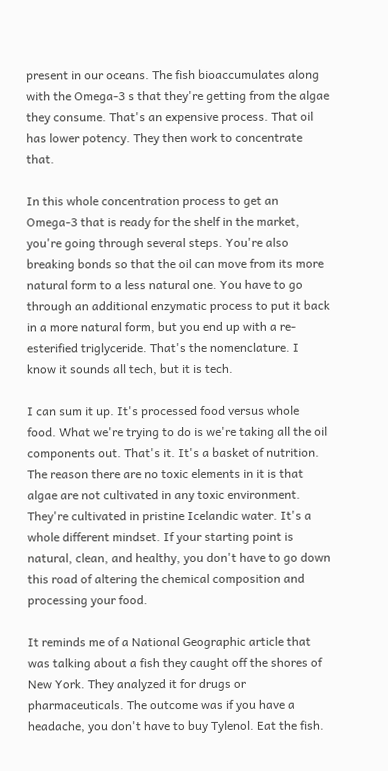present in our oceans. The fish bioaccumulates along with the Omega-3 s that they're getting from the algae they consume. That's an expensive process. That oil has lower potency. They then work to concentrate that.

In this whole concentration process to get an Omega-3 that is ready for the shelf in the market, you're going through several steps. You're also breaking bonds so that the oil can move from its more natural form to a less natural one. You have to go through an additional enzymatic process to put it back in a more natural form, but you end up with a re-esterified triglyceride. That's the nomenclature. I know it sounds all tech, but it is tech.

I can sum it up. It's processed food versus whole food. What we're trying to do is we're taking all the oil components out. That's it. It's a basket of nutrition. The reason there are no toxic elements in it is that algae are not cultivated in any toxic environment. They're cultivated in pristine Icelandic water. It's a whole different mindset. If your starting point is natural, clean, and healthy, you don't have to go down this road of altering the chemical composition and processing your food.

It reminds me of a National Geographic article that was talking about a fish they caught off the shores of New York. They analyzed it for drugs or pharmaceuticals. The outcome was if you have a headache, you don't have to buy Tylenol. Eat the fish.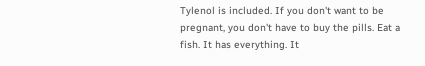Tylenol is included. If you don't want to be pregnant, you don't have to buy the pills. Eat a fish. It has everything. It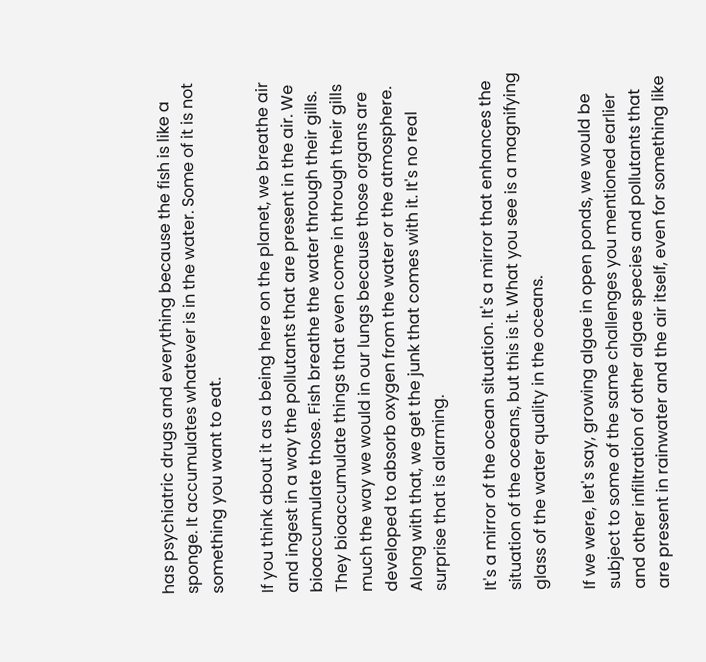has psychiatric drugs and everything because the fish is like a sponge. It accumulates whatever is in the water. Some of it is not something you want to eat.

If you think about it as a being here on the planet, we breathe air and ingest in a way the pollutants that are present in the air. We bioaccumulate those. Fish breathe the water through their gills. They bioaccumulate things that even come in through their gills much the way we would in our lungs because those organs are developed to absorb oxygen from the water or the atmosphere. Along with that, we get the junk that comes with it. It's no real surprise that is alarming.

It's a mirror of the ocean situation. It's a mirror that enhances the situation of the oceans, but this is it. What you see is a magnifying glass of the water quality in the oceans.

If we were, let's say, growing algae in open ponds, we would be subject to some of the same challenges you mentioned earlier and other infiltration of other algae species and pollutants that are present in rainwater and the air itself, even for something like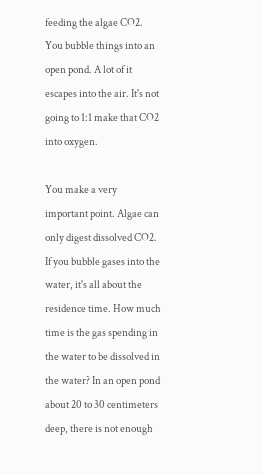feeding the algae CO2. You bubble things into an open pond. A lot of it escapes into the air. It's not going to 1:1 make that CO2 into oxygen.

You make a very important point. Algae can only digest dissolved CO2. If you bubble gases into the water, it's all about the residence time. How much time is the gas spending in the water to be dissolved in the water? In an open pond about 20 to 30 centimeters deep, there is not enough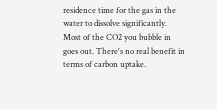residence time for the gas in the water to dissolve significantly. Most of the CO2 you bubble in goes out. There's no real benefit in terms of carbon uptake.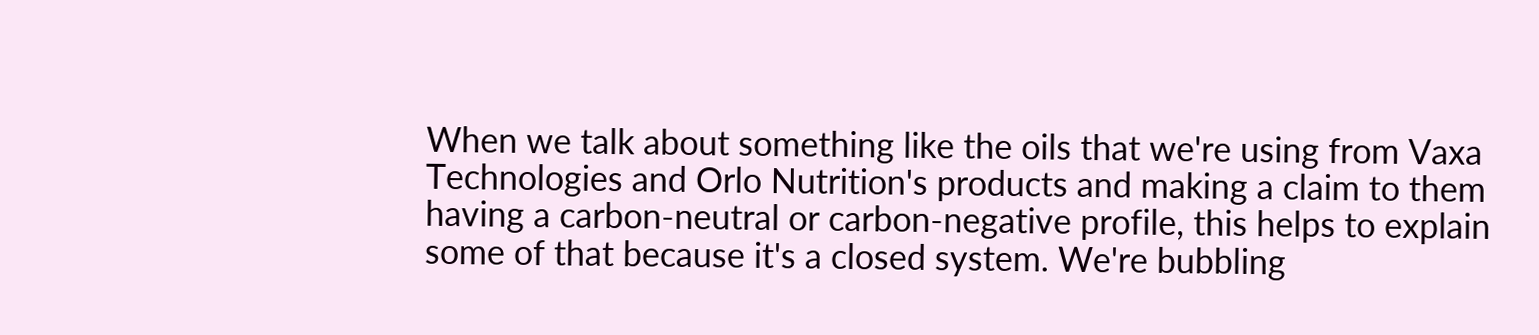When we talk about something like the oils that we're using from Vaxa Technologies and Orlo Nutrition's products and making a claim to them having a carbon-neutral or carbon-negative profile, this helps to explain some of that because it's a closed system. We're bubbling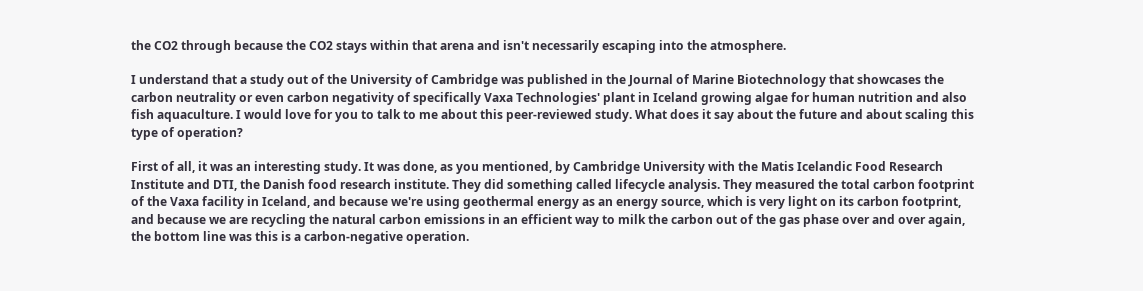the CO2 through because the CO2 stays within that arena and isn't necessarily escaping into the atmosphere.

I understand that a study out of the University of Cambridge was published in the Journal of Marine Biotechnology that showcases the carbon neutrality or even carbon negativity of specifically Vaxa Technologies' plant in Iceland growing algae for human nutrition and also fish aquaculture. I would love for you to talk to me about this peer-reviewed study. What does it say about the future and about scaling this type of operation?

First of all, it was an interesting study. It was done, as you mentioned, by Cambridge University with the Matis Icelandic Food Research Institute and DTI, the Danish food research institute. They did something called lifecycle analysis. They measured the total carbon footprint of the Vaxa facility in Iceland, and because we're using geothermal energy as an energy source, which is very light on its carbon footprint, and because we are recycling the natural carbon emissions in an efficient way to milk the carbon out of the gas phase over and over again, the bottom line was this is a carbon-negative operation.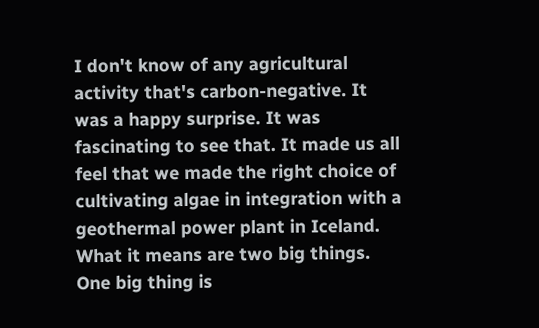I don't know of any agricultural activity that's carbon-negative. It was a happy surprise. It was fascinating to see that. It made us all feel that we made the right choice of cultivating algae in integration with a geothermal power plant in Iceland. What it means are two big things. One big thing is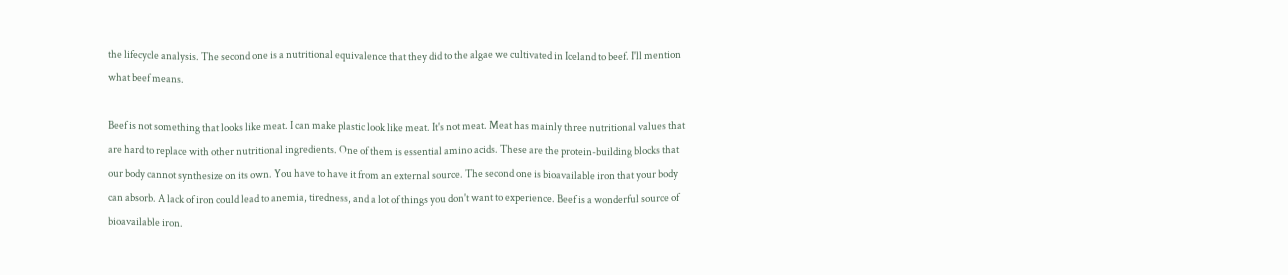the lifecycle analysis. The second one is a nutritional equivalence that they did to the algae we cultivated in Iceland to beef. I'll mention what beef means.

Beef is not something that looks like meat. I can make plastic look like meat. It's not meat. Meat has mainly three nutritional values that are hard to replace with other nutritional ingredients. One of them is essential amino acids. These are the protein-building blocks that our body cannot synthesize on its own. You have to have it from an external source. The second one is bioavailable iron that your body can absorb. A lack of iron could lead to anemia, tiredness, and a lot of things you don't want to experience. Beef is a wonderful source of bioavailable iron.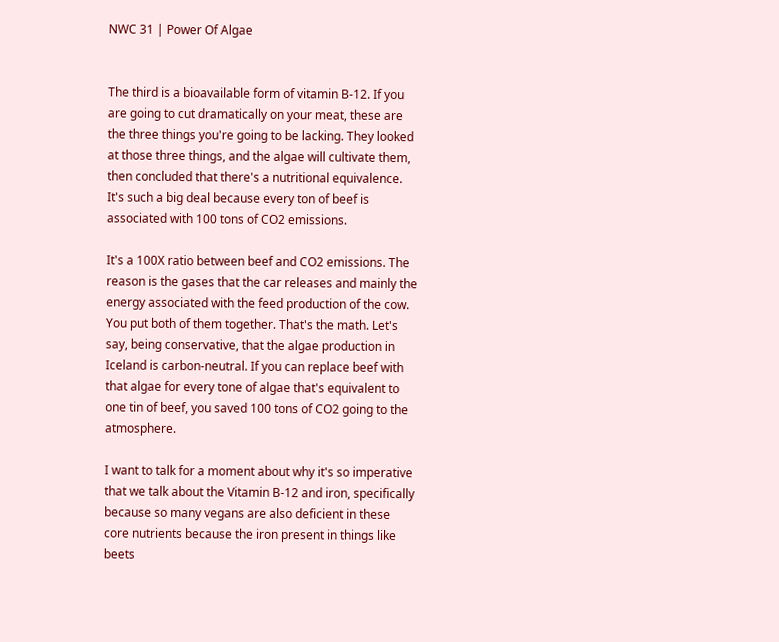NWC 31 | Power Of Algae


The third is a bioavailable form of vitamin B-12. If you are going to cut dramatically on your meat, these are the three things you're going to be lacking. They looked at those three things, and the algae will cultivate them, then concluded that there's a nutritional equivalence. It's such a big deal because every ton of beef is associated with 100 tons of CO2 emissions.

It's a 100X ratio between beef and CO2 emissions. The reason is the gases that the car releases and mainly the energy associated with the feed production of the cow. You put both of them together. That's the math. Let's say, being conservative, that the algae production in Iceland is carbon-neutral. If you can replace beef with that algae for every tone of algae that's equivalent to one tin of beef, you saved 100 tons of CO2 going to the atmosphere.

I want to talk for a moment about why it's so imperative that we talk about the Vitamin B-12 and iron, specifically because so many vegans are also deficient in these core nutrients because the iron present in things like beets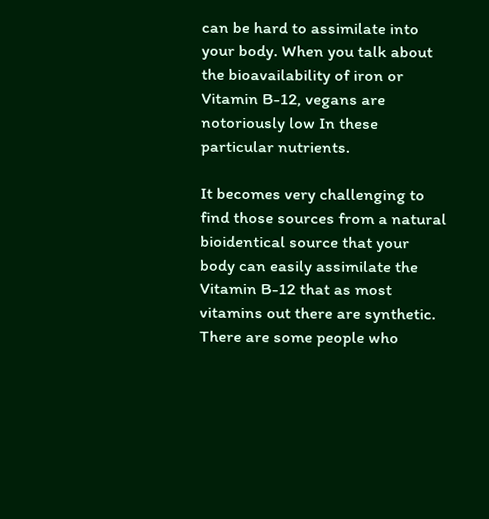can be hard to assimilate into your body. When you talk about the bioavailability of iron or Vitamin B-12, vegans are notoriously low In these particular nutrients.

It becomes very challenging to find those sources from a natural bioidentical source that your body can easily assimilate the Vitamin B-12 that as most vitamins out there are synthetic. There are some people who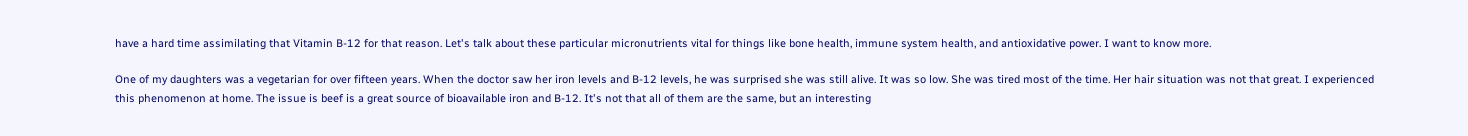have a hard time assimilating that Vitamin B-12 for that reason. Let's talk about these particular micronutrients vital for things like bone health, immune system health, and antioxidative power. I want to know more.

One of my daughters was a vegetarian for over fifteen years. When the doctor saw her iron levels and B-12 levels, he was surprised she was still alive. It was so low. She was tired most of the time. Her hair situation was not that great. I experienced this phenomenon at home. The issue is beef is a great source of bioavailable iron and B-12. It's not that all of them are the same, but an interesting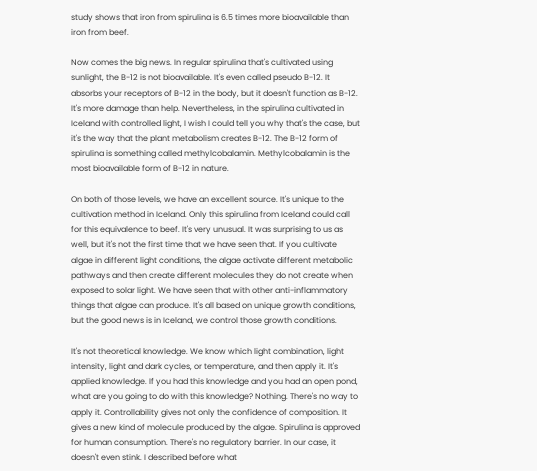study shows that iron from spirulina is 6.5 times more bioavailable than iron from beef.

Now comes the big news. In regular spirulina that's cultivated using sunlight, the B-12 is not bioavailable. It's even called pseudo B-12. It absorbs your receptors of B-12 in the body, but it doesn't function as B-12. It's more damage than help. Nevertheless, in the spirulina cultivated in Iceland with controlled light, I wish I could tell you why that's the case, but it's the way that the plant metabolism creates B-12. The B-12 form of spirulina is something called methylcobalamin. Methylcobalamin is the most bioavailable form of B-12 in nature.

On both of those levels, we have an excellent source. It's unique to the cultivation method in Iceland. Only this spirulina from Iceland could call for this equivalence to beef. It's very unusual. It was surprising to us as well, but it's not the first time that we have seen that. If you cultivate algae in different light conditions, the algae activate different metabolic pathways and then create different molecules they do not create when exposed to solar light. We have seen that with other anti-inflammatory things that algae can produce. It's all based on unique growth conditions, but the good news is in Iceland, we control those growth conditions.

It's not theoretical knowledge. We know which light combination, light intensity, light and dark cycles, or temperature, and then apply it. It's applied knowledge. If you had this knowledge and you had an open pond, what are you going to do with this knowledge? Nothing. There's no way to apply it. Controllability gives not only the confidence of composition. It gives a new kind of molecule produced by the algae. Spirulina is approved for human consumption. There's no regulatory barrier. In our case, it doesn't even stink. I described before what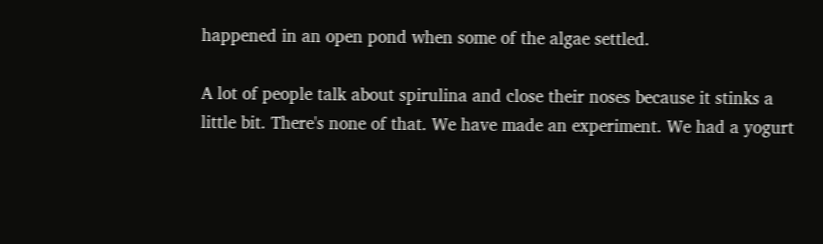happened in an open pond when some of the algae settled.

A lot of people talk about spirulina and close their noses because it stinks a little bit. There's none of that. We have made an experiment. We had a yogurt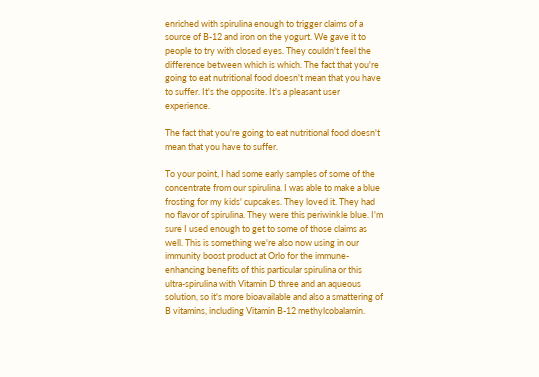enriched with spirulina enough to trigger claims of a source of B-12 and iron on the yogurt. We gave it to people to try with closed eyes. They couldn't feel the difference between which is which. The fact that you're going to eat nutritional food doesn't mean that you have to suffer. It's the opposite. It's a pleasant user experience.

The fact that you're going to eat nutritional food doesn't mean that you have to suffer.

To your point, I had some early samples of some of the concentrate from our spirulina. I was able to make a blue frosting for my kids' cupcakes. They loved it. They had no flavor of spirulina. They were this periwinkle blue. I'm sure I used enough to get to some of those claims as well. This is something we're also now using in our immunity boost product at Orlo for the immune-enhancing benefits of this particular spirulina or this ultra-spirulina with Vitamin D three and an aqueous solution, so it's more bioavailable and also a smattering of B vitamins, including Vitamin B-12 methylcobalamin.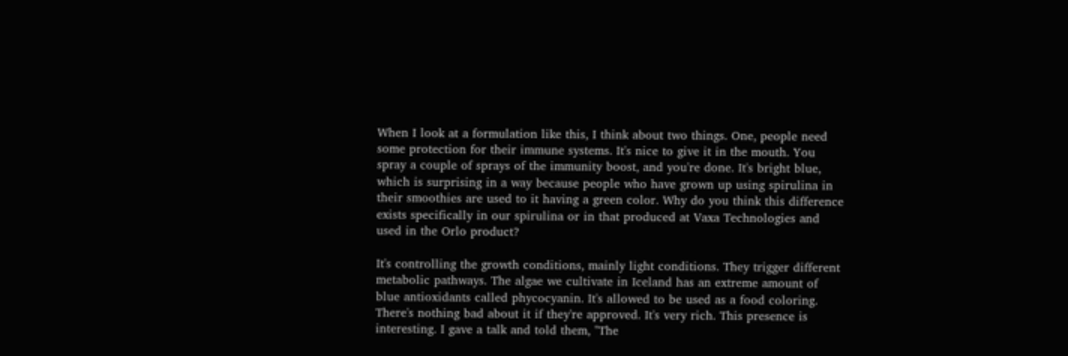When I look at a formulation like this, I think about two things. One, people need some protection for their immune systems. It's nice to give it in the mouth. You spray a couple of sprays of the immunity boost, and you're done. It's bright blue, which is surprising in a way because people who have grown up using spirulina in their smoothies are used to it having a green color. Why do you think this difference exists specifically in our spirulina or in that produced at Vaxa Technologies and used in the Orlo product?

It's controlling the growth conditions, mainly light conditions. They trigger different metabolic pathways. The algae we cultivate in Iceland has an extreme amount of blue antioxidants called phycocyanin. It's allowed to be used as a food coloring. There's nothing bad about it if they're approved. It's very rich. This presence is interesting. I gave a talk and told them, "The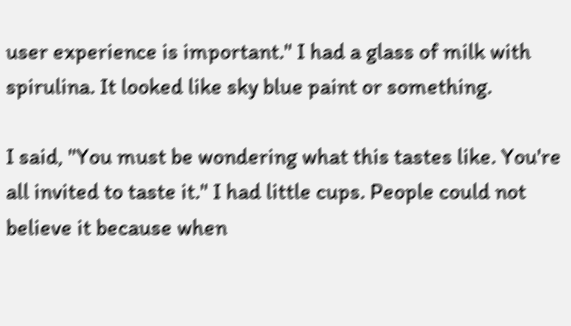user experience is important." I had a glass of milk with spirulina. It looked like sky blue paint or something.

I said, "You must be wondering what this tastes like. You're all invited to taste it." I had little cups. People could not believe it because when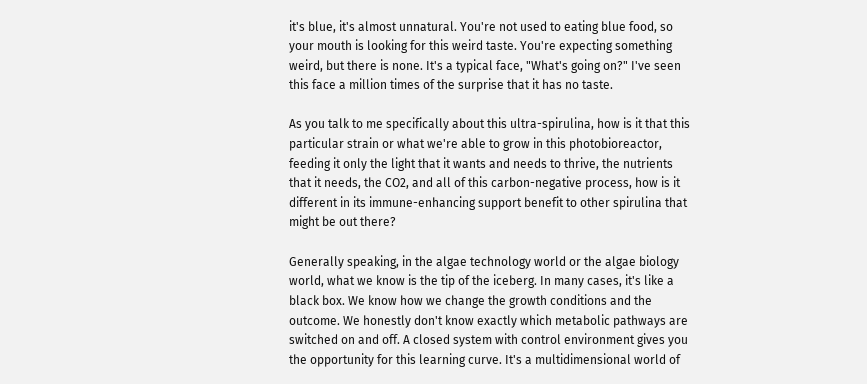it's blue, it's almost unnatural. You're not used to eating blue food, so your mouth is looking for this weird taste. You're expecting something weird, but there is none. It's a typical face, "What's going on?" I've seen this face a million times of the surprise that it has no taste.

As you talk to me specifically about this ultra-spirulina, how is it that this particular strain or what we're able to grow in this photobioreactor, feeding it only the light that it wants and needs to thrive, the nutrients that it needs, the CO2, and all of this carbon-negative process, how is it different in its immune-enhancing support benefit to other spirulina that might be out there?

Generally speaking, in the algae technology world or the algae biology world, what we know is the tip of the iceberg. In many cases, it's like a black box. We know how we change the growth conditions and the outcome. We honestly don't know exactly which metabolic pathways are switched on and off. A closed system with control environment gives you the opportunity for this learning curve. It's a multidimensional world of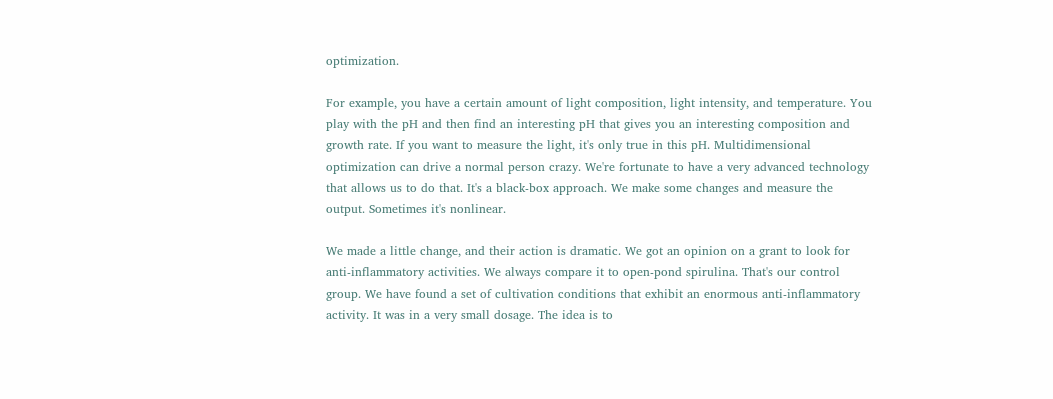optimization.

For example, you have a certain amount of light composition, light intensity, and temperature. You play with the pH and then find an interesting pH that gives you an interesting composition and growth rate. If you want to measure the light, it's only true in this pH. Multidimensional optimization can drive a normal person crazy. We're fortunate to have a very advanced technology that allows us to do that. It's a black-box approach. We make some changes and measure the output. Sometimes it's nonlinear.

We made a little change, and their action is dramatic. We got an opinion on a grant to look for anti-inflammatory activities. We always compare it to open-pond spirulina. That's our control group. We have found a set of cultivation conditions that exhibit an enormous anti-inflammatory activity. It was in a very small dosage. The idea is to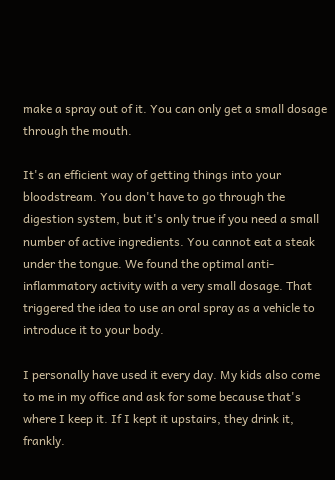make a spray out of it. You can only get a small dosage through the mouth.

It's an efficient way of getting things into your bloodstream. You don't have to go through the digestion system, but it's only true if you need a small number of active ingredients. You cannot eat a steak under the tongue. We found the optimal anti-inflammatory activity with a very small dosage. That triggered the idea to use an oral spray as a vehicle to introduce it to your body.

I personally have used it every day. My kids also come to me in my office and ask for some because that's where I keep it. If I kept it upstairs, they drink it, frankly.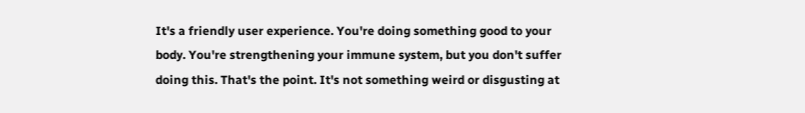It's a friendly user experience. You're doing something good to your body. You're strengthening your immune system, but you don't suffer doing this. That's the point. It's not something weird or disgusting at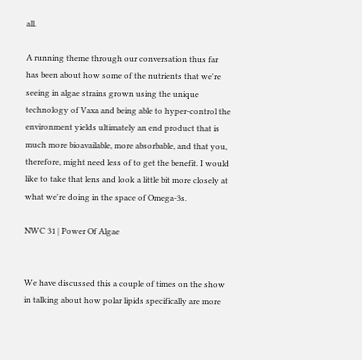all.

A running theme through our conversation thus far has been about how some of the nutrients that we're seeing in algae strains grown using the unique technology of Vaxa and being able to hyper-control the environment yields ultimately an end product that is much more bioavailable, more absorbable, and that you, therefore, might need less of to get the benefit. I would like to take that lens and look a little bit more closely at what we're doing in the space of Omega-3s.

NWC 31 | Power Of Algae


We have discussed this a couple of times on the show in talking about how polar lipids specifically are more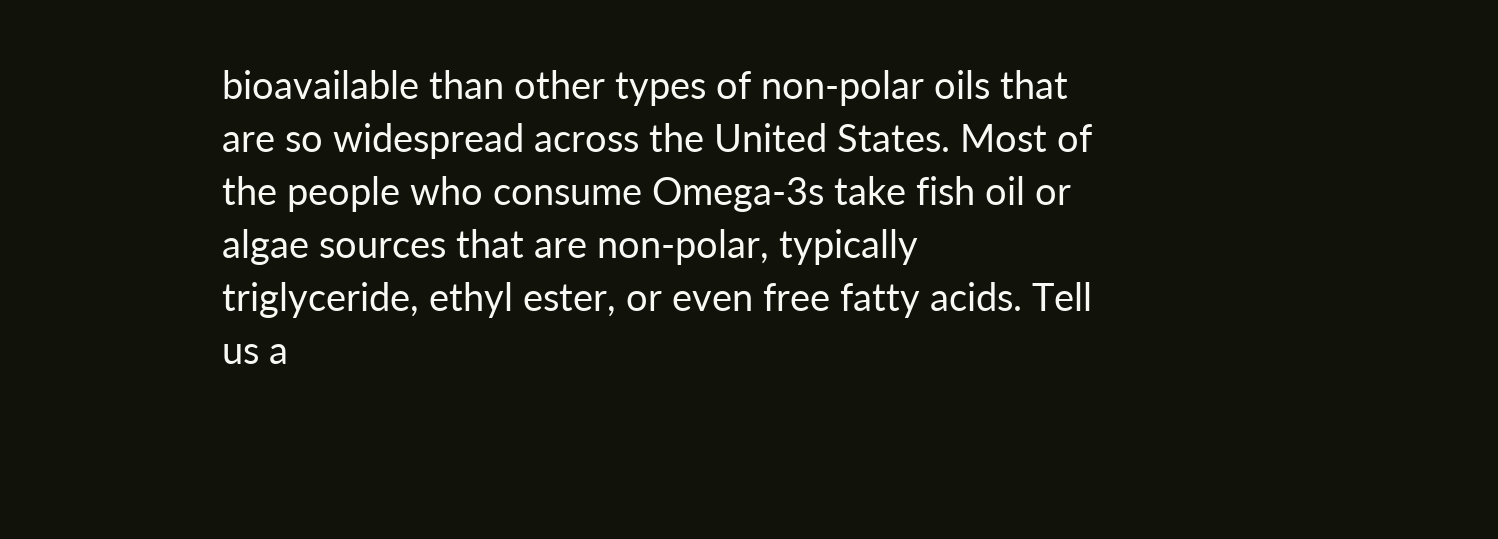bioavailable than other types of non-polar oils that are so widespread across the United States. Most of the people who consume Omega-3s take fish oil or algae sources that are non-polar, typically triglyceride, ethyl ester, or even free fatty acids. Tell us a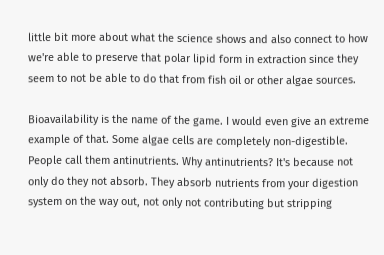little bit more about what the science shows and also connect to how we're able to preserve that polar lipid form in extraction since they seem to not be able to do that from fish oil or other algae sources.

Bioavailability is the name of the game. I would even give an extreme example of that. Some algae cells are completely non-digestible. People call them antinutrients. Why antinutrients? It's because not only do they not absorb. They absorb nutrients from your digestion system on the way out, not only not contributing but stripping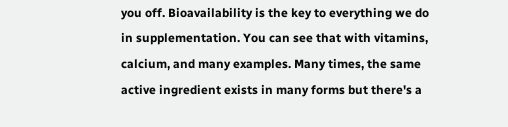you off. Bioavailability is the key to everything we do in supplementation. You can see that with vitamins, calcium, and many examples. Many times, the same active ingredient exists in many forms but there's a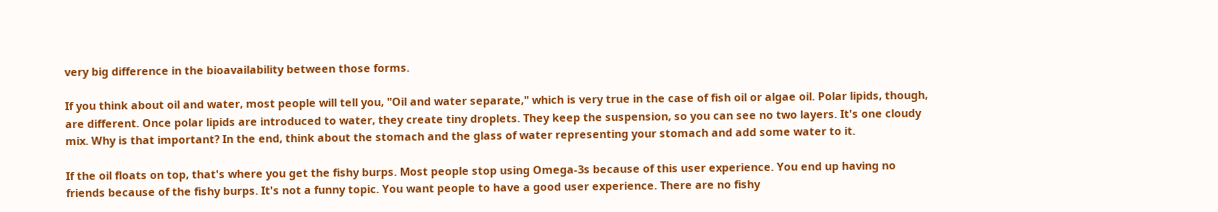very big difference in the bioavailability between those forms.

If you think about oil and water, most people will tell you, "Oil and water separate," which is very true in the case of fish oil or algae oil. Polar lipids, though, are different. Once polar lipids are introduced to water, they create tiny droplets. They keep the suspension, so you can see no two layers. It's one cloudy mix. Why is that important? In the end, think about the stomach and the glass of water representing your stomach and add some water to it.

If the oil floats on top, that's where you get the fishy burps. Most people stop using Omega-3s because of this user experience. You end up having no friends because of the fishy burps. It's not a funny topic. You want people to have a good user experience. There are no fishy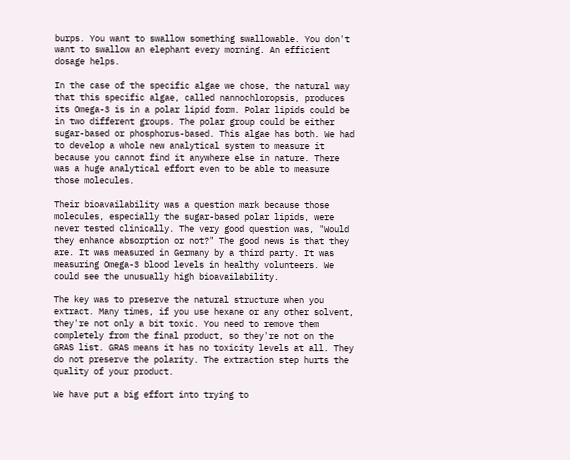burps. You want to swallow something swallowable. You don't want to swallow an elephant every morning. An efficient dosage helps.

In the case of the specific algae we chose, the natural way that this specific algae, called nannochloropsis, produces its Omega-3 is in a polar lipid form. Polar lipids could be in two different groups. The polar group could be either sugar-based or phosphorus-based. This algae has both. We had to develop a whole new analytical system to measure it because you cannot find it anywhere else in nature. There was a huge analytical effort even to be able to measure those molecules.

Their bioavailability was a question mark because those molecules, especially the sugar-based polar lipids, were never tested clinically. The very good question was, "Would they enhance absorption or not?" The good news is that they are. It was measured in Germany by a third party. It was measuring Omega-3 blood levels in healthy volunteers. We could see the unusually high bioavailability.

The key was to preserve the natural structure when you extract. Many times, if you use hexane or any other solvent, they're not only a bit toxic. You need to remove them completely from the final product, so they're not on the GRAS list. GRAS means it has no toxicity levels at all. They do not preserve the polarity. The extraction step hurts the quality of your product.

We have put a big effort into trying to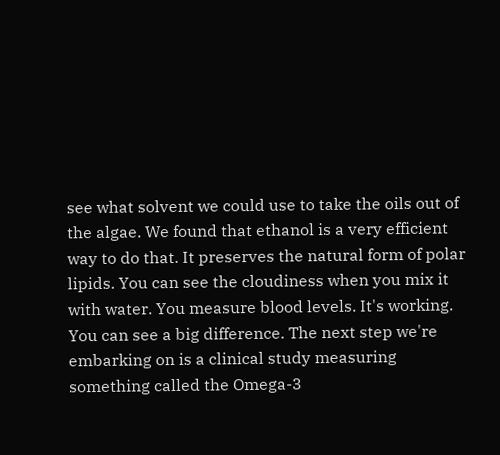see what solvent we could use to take the oils out of the algae. We found that ethanol is a very efficient way to do that. It preserves the natural form of polar lipids. You can see the cloudiness when you mix it with water. You measure blood levels. It's working. You can see a big difference. The next step we're embarking on is a clinical study measuring something called the Omega-3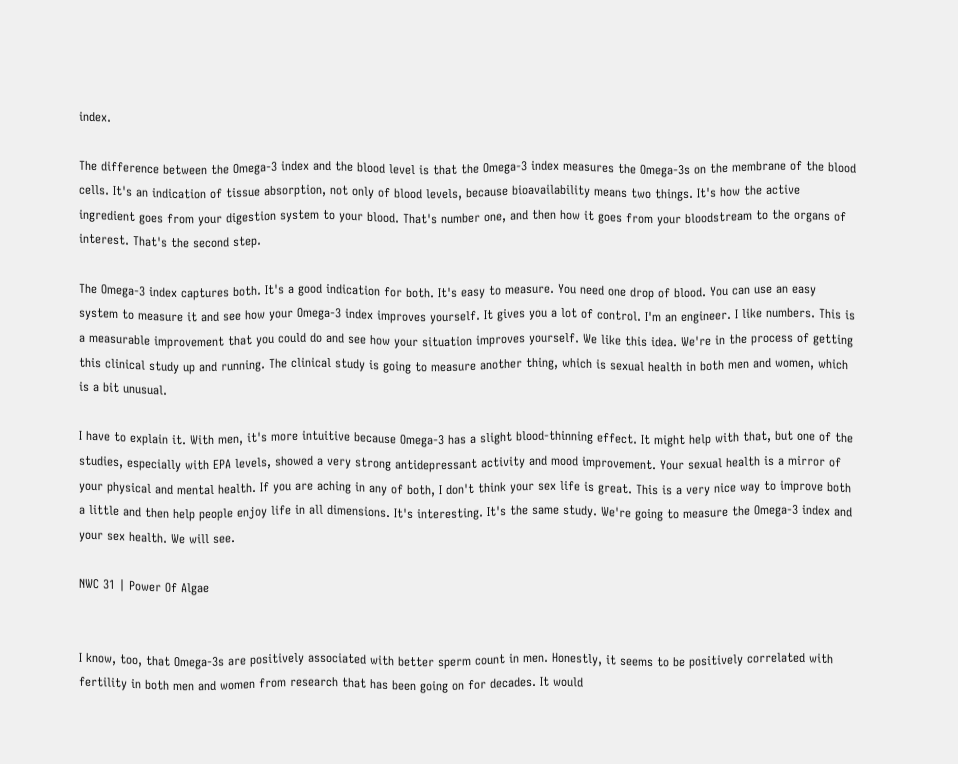index.

The difference between the Omega-3 index and the blood level is that the Omega-3 index measures the Omega-3s on the membrane of the blood cells. It's an indication of tissue absorption, not only of blood levels, because bioavailability means two things. It's how the active ingredient goes from your digestion system to your blood. That's number one, and then how it goes from your bloodstream to the organs of interest. That's the second step.

The Omega-3 index captures both. It's a good indication for both. It's easy to measure. You need one drop of blood. You can use an easy system to measure it and see how your Omega-3 index improves yourself. It gives you a lot of control. I'm an engineer. I like numbers. This is a measurable improvement that you could do and see how your situation improves yourself. We like this idea. We're in the process of getting this clinical study up and running. The clinical study is going to measure another thing, which is sexual health in both men and women, which is a bit unusual.

I have to explain it. With men, it's more intuitive because Omega-3 has a slight blood-thinning effect. It might help with that, but one of the studies, especially with EPA levels, showed a very strong antidepressant activity and mood improvement. Your sexual health is a mirror of your physical and mental health. If you are aching in any of both, I don't think your sex life is great. This is a very nice way to improve both a little and then help people enjoy life in all dimensions. It's interesting. It's the same study. We're going to measure the Omega-3 index and your sex health. We will see.

NWC 31 | Power Of Algae


I know, too, that Omega-3s are positively associated with better sperm count in men. Honestly, it seems to be positively correlated with fertility in both men and women from research that has been going on for decades. It would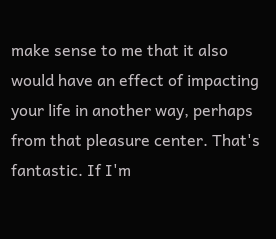make sense to me that it also would have an effect of impacting your life in another way, perhaps from that pleasure center. That's fantastic. If I'm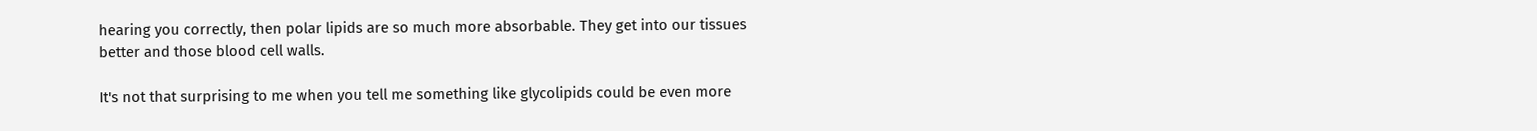hearing you correctly, then polar lipids are so much more absorbable. They get into our tissues better and those blood cell walls.

It's not that surprising to me when you tell me something like glycolipids could be even more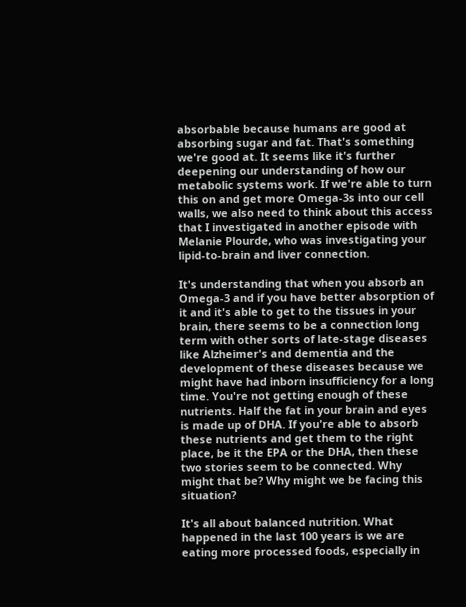absorbable because humans are good at absorbing sugar and fat. That's something we're good at. It seems like it's further deepening our understanding of how our metabolic systems work. If we're able to turn this on and get more Omega-3s into our cell walls, we also need to think about this access that I investigated in another episode with Melanie Plourde, who was investigating your lipid-to-brain and liver connection.

It's understanding that when you absorb an Omega-3 and if you have better absorption of it and it's able to get to the tissues in your brain, there seems to be a connection long term with other sorts of late-stage diseases like Alzheimer's and dementia and the development of these diseases because we might have had inborn insufficiency for a long time. You're not getting enough of these nutrients. Half the fat in your brain and eyes is made up of DHA. If you're able to absorb these nutrients and get them to the right place, be it the EPA or the DHA, then these two stories seem to be connected. Why might that be? Why might we be facing this situation?

It's all about balanced nutrition. What happened in the last 100 years is we are eating more processed foods, especially in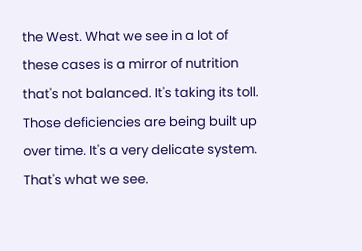the West. What we see in a lot of these cases is a mirror of nutrition that's not balanced. It's taking its toll. Those deficiencies are being built up over time. It's a very delicate system. That's what we see.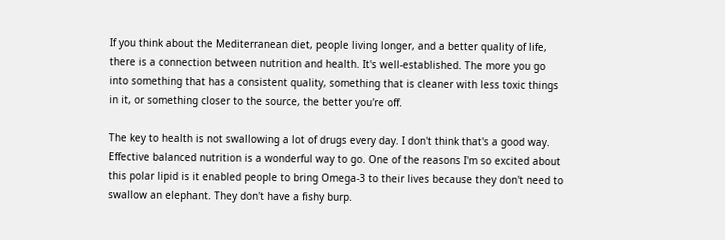If you think about the Mediterranean diet, people living longer, and a better quality of life, there is a connection between nutrition and health. It's well-established. The more you go into something that has a consistent quality, something that is cleaner with less toxic things in it, or something closer to the source, the better you're off.

The key to health is not swallowing a lot of drugs every day. I don't think that's a good way. Effective balanced nutrition is a wonderful way to go. One of the reasons I'm so excited about this polar lipid is it enabled people to bring Omega-3 to their lives because they don't need to swallow an elephant. They don't have a fishy burp.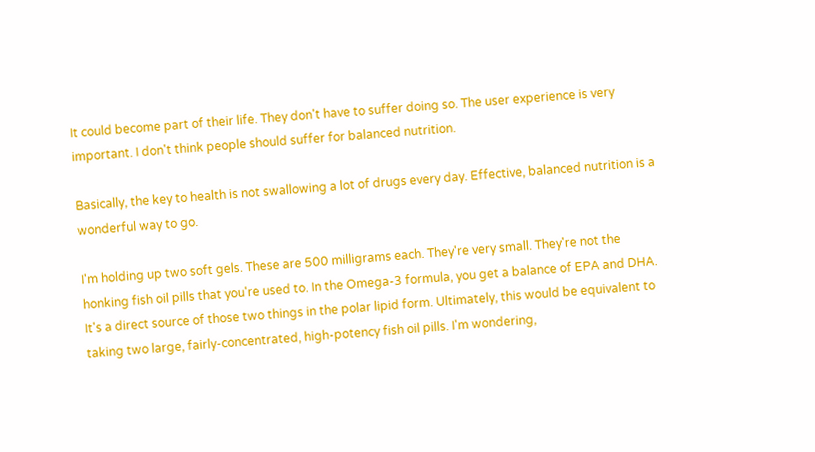It could become part of their life. They don't have to suffer doing so. The user experience is very important. I don't think people should suffer for balanced nutrition.

Basically, the key to health is not swallowing a lot of drugs every day. Effective, balanced nutrition is a wonderful way to go.

I'm holding up two soft gels. These are 500 milligrams each. They're very small. They're not the honking fish oil pills that you're used to. In the Omega-3 formula, you get a balance of EPA and DHA. It's a direct source of those two things in the polar lipid form. Ultimately, this would be equivalent to taking two large, fairly-concentrated, high-potency fish oil pills. I'm wondering,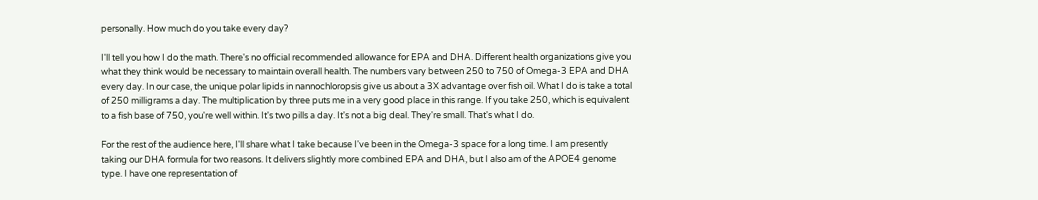personally. How much do you take every day?

I'll tell you how I do the math. There's no official recommended allowance for EPA and DHA. Different health organizations give you what they think would be necessary to maintain overall health. The numbers vary between 250 to 750 of Omega-3 EPA and DHA every day. In our case, the unique polar lipids in nannochloropsis give us about a 3X advantage over fish oil. What I do is take a total of 250 milligrams a day. The multiplication by three puts me in a very good place in this range. If you take 250, which is equivalent to a fish base of 750, you're well within. It's two pills a day. It's not a big deal. They're small. That's what I do.

For the rest of the audience here, I'll share what I take because I've been in the Omega-3 space for a long time. I am presently taking our DHA formula for two reasons. It delivers slightly more combined EPA and DHA, but I also am of the APOE4 genome type. I have one representation of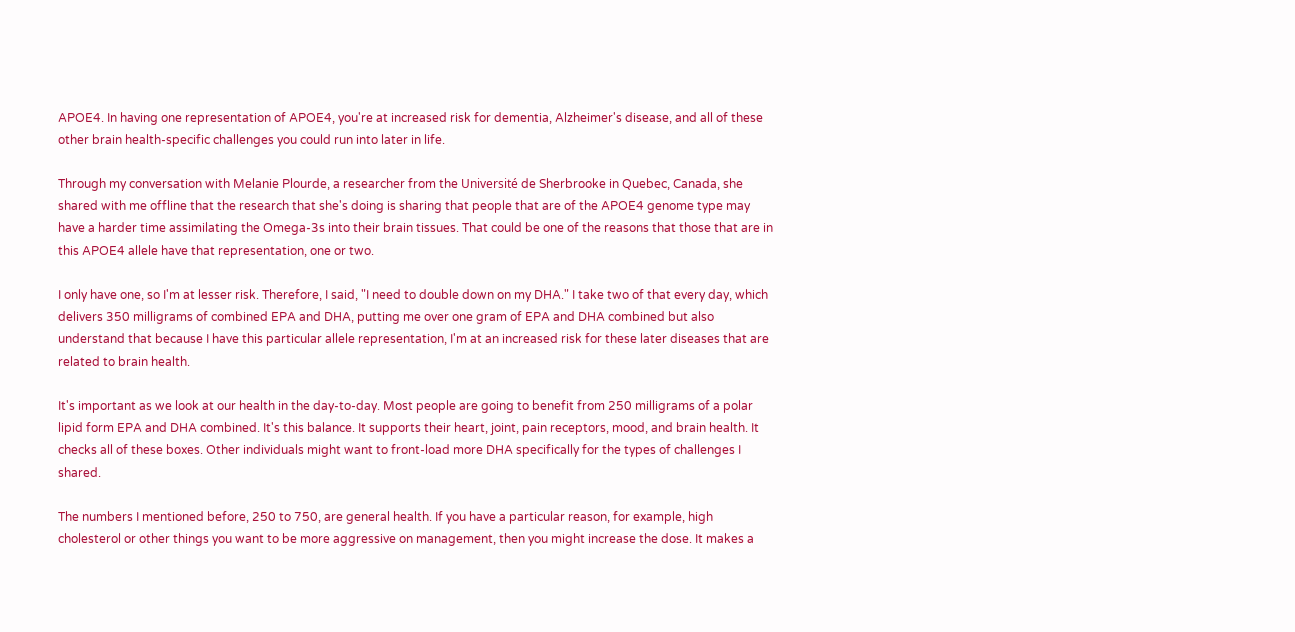APOE4. In having one representation of APOE4, you're at increased risk for dementia, Alzheimer's disease, and all of these other brain health-specific challenges you could run into later in life.

Through my conversation with Melanie Plourde, a researcher from the Université de Sherbrooke in Quebec, Canada, she shared with me offline that the research that she's doing is sharing that people that are of the APOE4 genome type may have a harder time assimilating the Omega-3s into their brain tissues. That could be one of the reasons that those that are in this APOE4 allele have that representation, one or two.

I only have one, so I'm at lesser risk. Therefore, I said, "I need to double down on my DHA." I take two of that every day, which delivers 350 milligrams of combined EPA and DHA, putting me over one gram of EPA and DHA combined but also understand that because I have this particular allele representation, I'm at an increased risk for these later diseases that are related to brain health.

It's important as we look at our health in the day-to-day. Most people are going to benefit from 250 milligrams of a polar lipid form EPA and DHA combined. It's this balance. It supports their heart, joint, pain receptors, mood, and brain health. It checks all of these boxes. Other individuals might want to front-load more DHA specifically for the types of challenges I shared.

The numbers I mentioned before, 250 to 750, are general health. If you have a particular reason, for example, high cholesterol or other things you want to be more aggressive on management, then you might increase the dose. It makes a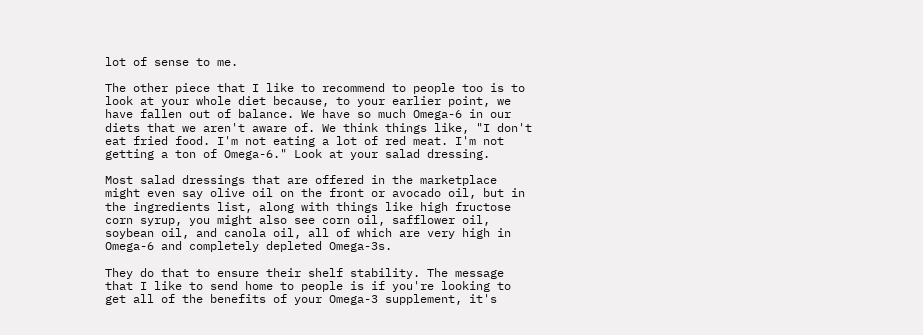lot of sense to me.

The other piece that I like to recommend to people too is to look at your whole diet because, to your earlier point, we have fallen out of balance. We have so much Omega-6 in our diets that we aren't aware of. We think things like, "I don't eat fried food. I'm not eating a lot of red meat. I'm not getting a ton of Omega-6." Look at your salad dressing.

Most salad dressings that are offered in the marketplace might even say olive oil on the front or avocado oil, but in the ingredients list, along with things like high fructose corn syrup, you might also see corn oil, safflower oil, soybean oil, and canola oil, all of which are very high in Omega-6 and completely depleted Omega-3s.

They do that to ensure their shelf stability. The message that I like to send home to people is if you're looking to get all of the benefits of your Omega-3 supplement, it's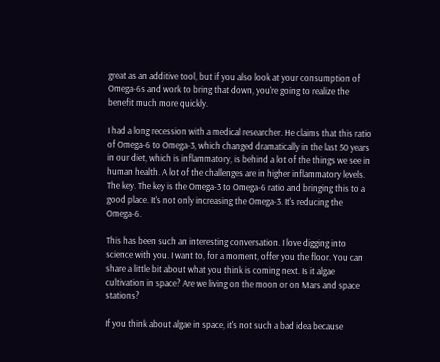great as an additive tool, but if you also look at your consumption of Omega-6s and work to bring that down, you're going to realize the benefit much more quickly.

I had a long recession with a medical researcher. He claims that this ratio of Omega-6 to Omega-3, which changed dramatically in the last 50 years in our diet, which is inflammatory, is behind a lot of the things we see in human health. A lot of the challenges are in higher inflammatory levels. The key. The key is the Omega-3 to Omega-6 ratio and bringing this to a good place. It's not only increasing the Omega-3. It's reducing the Omega-6.

This has been such an interesting conversation. I love digging into science with you. I want to, for a moment, offer you the floor. You can share a little bit about what you think is coming next. Is it algae cultivation in space? Are we living on the moon or on Mars and space stations?

If you think about algae in space, it's not such a bad idea because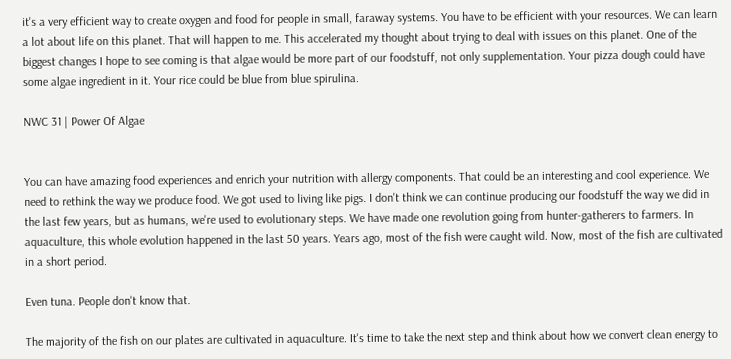it's a very efficient way to create oxygen and food for people in small, faraway systems. You have to be efficient with your resources. We can learn a lot about life on this planet. That will happen to me. This accelerated my thought about trying to deal with issues on this planet. One of the biggest changes I hope to see coming is that algae would be more part of our foodstuff, not only supplementation. Your pizza dough could have some algae ingredient in it. Your rice could be blue from blue spirulina.

NWC 31 | Power Of Algae


You can have amazing food experiences and enrich your nutrition with allergy components. That could be an interesting and cool experience. We need to rethink the way we produce food. We got used to living like pigs. I don't think we can continue producing our foodstuff the way we did in the last few years, but as humans, we're used to evolutionary steps. We have made one revolution going from hunter-gatherers to farmers. In aquaculture, this whole evolution happened in the last 50 years. Years ago, most of the fish were caught wild. Now, most of the fish are cultivated in a short period.

Even tuna. People don't know that.

The majority of the fish on our plates are cultivated in aquaculture. It's time to take the next step and think about how we convert clean energy to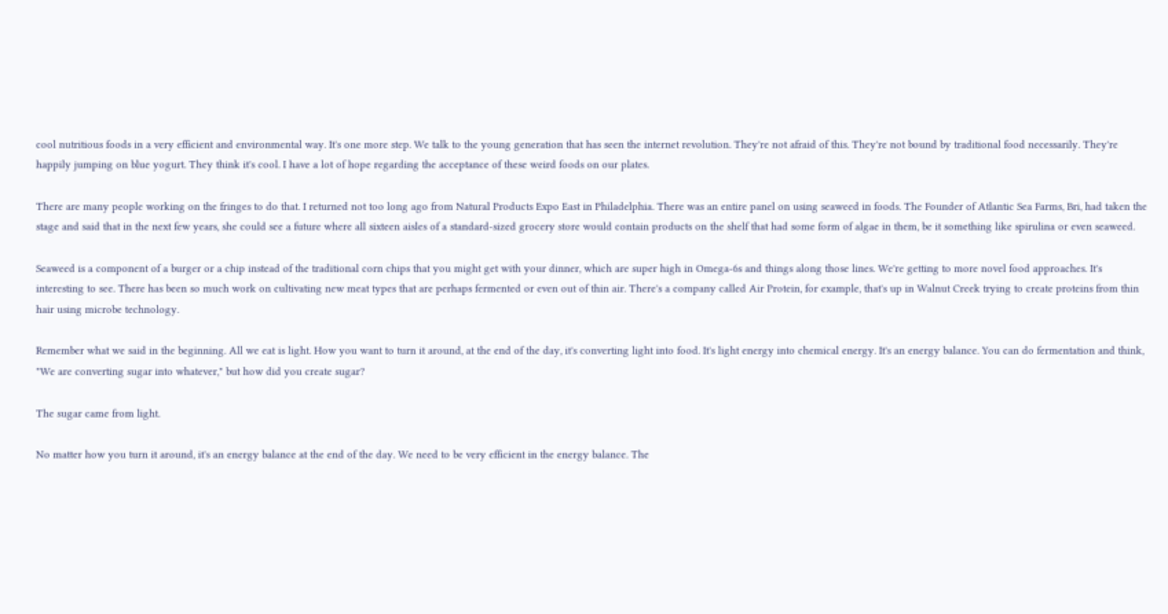cool nutritious foods in a very efficient and environmental way. It's one more step. We talk to the young generation that has seen the internet revolution. They're not afraid of this. They're not bound by traditional food necessarily. They're happily jumping on blue yogurt. They think it's cool. I have a lot of hope regarding the acceptance of these weird foods on our plates.

There are many people working on the fringes to do that. I returned not too long ago from Natural Products Expo East in Philadelphia. There was an entire panel on using seaweed in foods. The Founder of Atlantic Sea Farms, Bri, had taken the stage and said that in the next few years, she could see a future where all sixteen aisles of a standard-sized grocery store would contain products on the shelf that had some form of algae in them, be it something like spirulina or even seaweed.

Seaweed is a component of a burger or a chip instead of the traditional corn chips that you might get with your dinner, which are super high in Omega-6s and things along those lines. We're getting to more novel food approaches. It's interesting to see. There has been so much work on cultivating new meat types that are perhaps fermented or even out of thin air. There's a company called Air Protein, for example, that's up in Walnut Creek trying to create proteins from thin hair using microbe technology.

Remember what we said in the beginning. All we eat is light. How you want to turn it around, at the end of the day, it's converting light into food. It's light energy into chemical energy. It's an energy balance. You can do fermentation and think, "We are converting sugar into whatever," but how did you create sugar?

The sugar came from light.

No matter how you turn it around, it's an energy balance at the end of the day. We need to be very efficient in the energy balance. The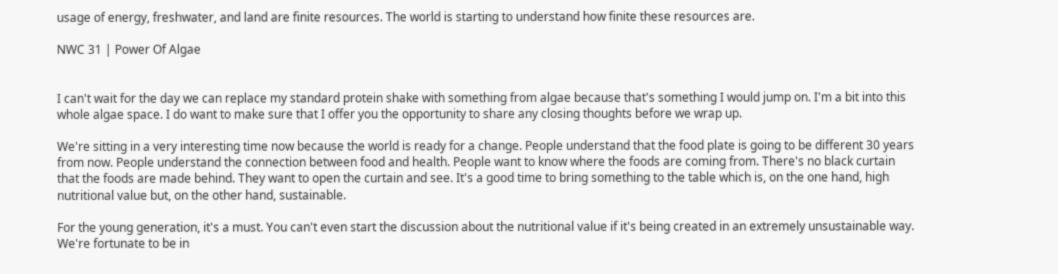usage of energy, freshwater, and land are finite resources. The world is starting to understand how finite these resources are.

NWC 31 | Power Of Algae


I can't wait for the day we can replace my standard protein shake with something from algae because that's something I would jump on. I'm a bit into this whole algae space. I do want to make sure that I offer you the opportunity to share any closing thoughts before we wrap up.

We're sitting in a very interesting time now because the world is ready for a change. People understand that the food plate is going to be different 30 years from now. People understand the connection between food and health. People want to know where the foods are coming from. There's no black curtain that the foods are made behind. They want to open the curtain and see. It's a good time to bring something to the table which is, on the one hand, high nutritional value but, on the other hand, sustainable.

For the young generation, it's a must. You can't even start the discussion about the nutritional value if it's being created in an extremely unsustainable way. We're fortunate to be in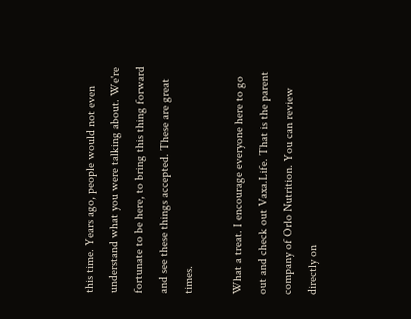this time. Years ago, people would not even understand what you were talking about. We're fortunate to be here, to bring this thing forward and see these things accepted. These are great times.

What a treat. I encourage everyone here to go out and check out Vaxa.Life. That is the parent company of Orlo Nutrition. You can review directly on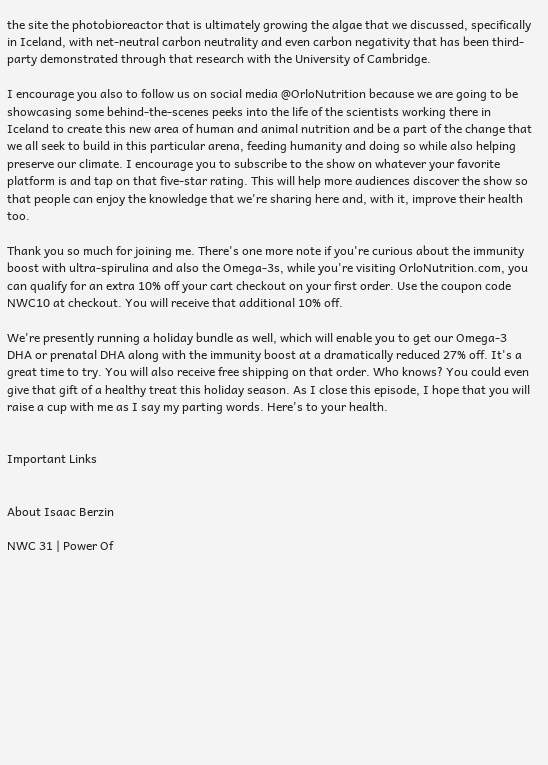the site the photobioreactor that is ultimately growing the algae that we discussed, specifically in Iceland, with net-neutral carbon neutrality and even carbon negativity that has been third-party demonstrated through that research with the University of Cambridge.

I encourage you also to follow us on social media @OrloNutrition because we are going to be showcasing some behind-the-scenes peeks into the life of the scientists working there in Iceland to create this new area of human and animal nutrition and be a part of the change that we all seek to build in this particular arena, feeding humanity and doing so while also helping preserve our climate. I encourage you to subscribe to the show on whatever your favorite platform is and tap on that five-star rating. This will help more audiences discover the show so that people can enjoy the knowledge that we're sharing here and, with it, improve their health too.

Thank you so much for joining me. There's one more note if you're curious about the immunity boost with ultra-spirulina and also the Omega-3s, while you're visiting OrloNutrition.com, you can qualify for an extra 10% off your cart checkout on your first order. Use the coupon code NWC10 at checkout. You will receive that additional 10% off.

We're presently running a holiday bundle as well, which will enable you to get our Omega-3 DHA or prenatal DHA along with the immunity boost at a dramatically reduced 27% off. It's a great time to try. You will also receive free shipping on that order. Who knows? You could even give that gift of a healthy treat this holiday season. As I close this episode, I hope that you will raise a cup with me as I say my parting words. Here's to your health.


Important Links


About Isaac Berzin

NWC 31 | Power Of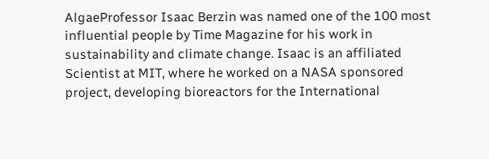AlgaeProfessor Isaac Berzin was named one of the 100 most influential people by Time Magazine for his work in sustainability and climate change. Isaac is an affiliated Scientist at MIT, where he worked on a NASA sponsored project, developing bioreactors for the International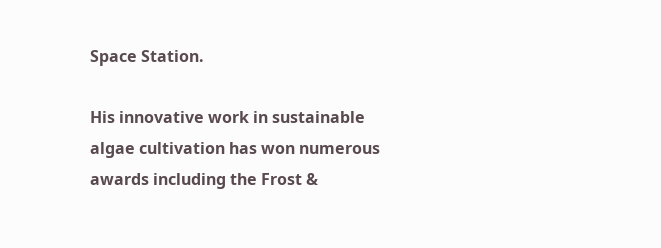Space Station.

His innovative work in sustainable algae cultivation has won numerous awards including the Frost &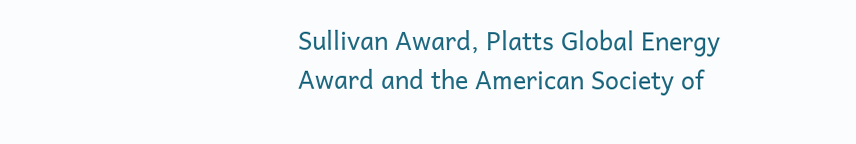Sullivan Award, Platts Global Energy Award and the American Society of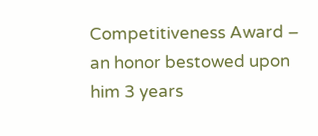Competitiveness Award – an honor bestowed upon him 3 years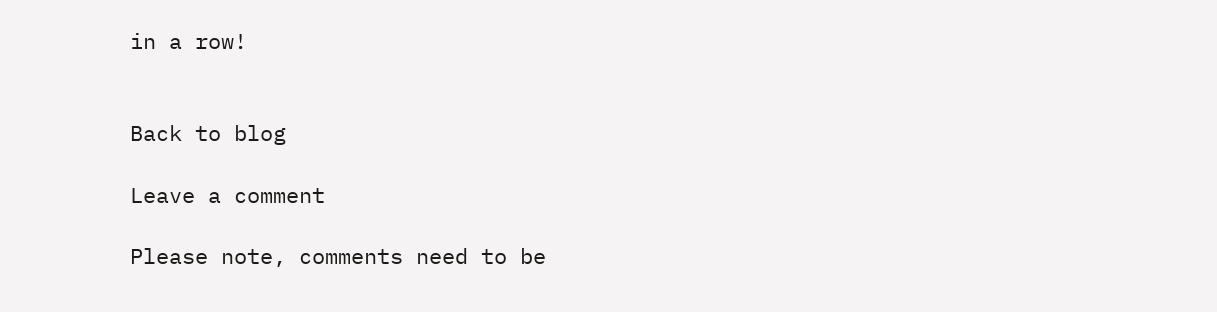in a row!


Back to blog

Leave a comment

Please note, comments need to be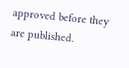approved before they are published.